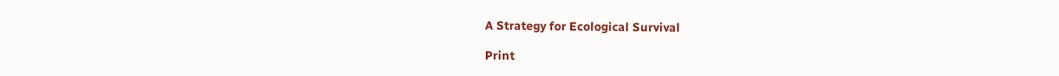A Strategy for Ecological Survival

Print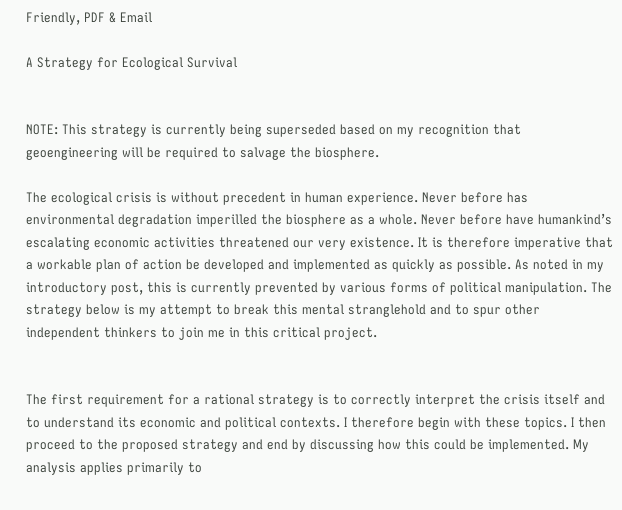Friendly, PDF & Email

A Strategy for Ecological Survival


NOTE: This strategy is currently being superseded based on my recognition that geoengineering will be required to salvage the biosphere.

The ecological crisis is without precedent in human experience. Never before has environmental degradation imperilled the biosphere as a whole. Never before have humankind’s escalating economic activities threatened our very existence. It is therefore imperative that a workable plan of action be developed and implemented as quickly as possible. As noted in my introductory post, this is currently prevented by various forms of political manipulation. The strategy below is my attempt to break this mental stranglehold and to spur other independent thinkers to join me in this critical project.


The first requirement for a rational strategy is to correctly interpret the crisis itself and to understand its economic and political contexts. I therefore begin with these topics. I then proceed to the proposed strategy and end by discussing how this could be implemented. My analysis applies primarily to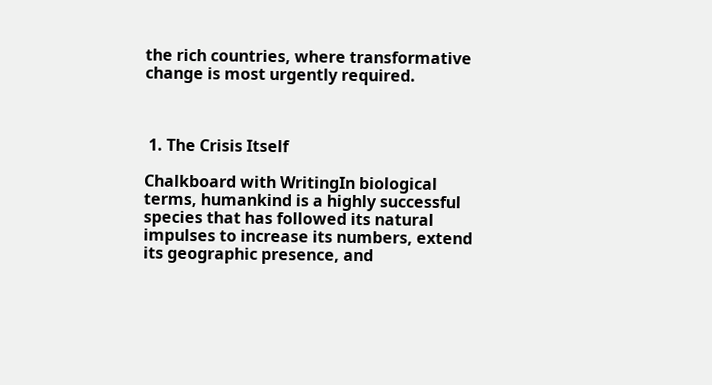the rich countries, where transformative change is most urgently required.



 1. The Crisis Itself

Chalkboard with WritingIn biological terms, humankind is a highly successful species that has followed its natural impulses to increase its numbers, extend its geographic presence, and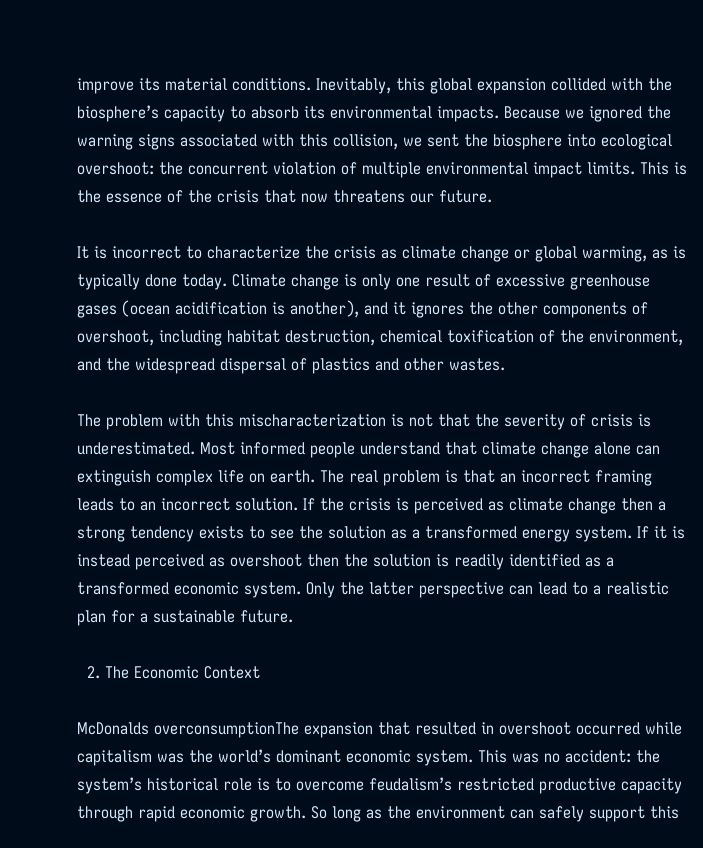improve its material conditions. Inevitably, this global expansion collided with the biosphere’s capacity to absorb its environmental impacts. Because we ignored the warning signs associated with this collision, we sent the biosphere into ecological overshoot: the concurrent violation of multiple environmental impact limits. This is the essence of the crisis that now threatens our future.

It is incorrect to characterize the crisis as climate change or global warming, as is typically done today. Climate change is only one result of excessive greenhouse gases (ocean acidification is another), and it ignores the other components of overshoot, including habitat destruction, chemical toxification of the environment, and the widespread dispersal of plastics and other wastes.

The problem with this mischaracterization is not that the severity of crisis is underestimated. Most informed people understand that climate change alone can extinguish complex life on earth. The real problem is that an incorrect framing leads to an incorrect solution. If the crisis is perceived as climate change then a strong tendency exists to see the solution as a transformed energy system. If it is instead perceived as overshoot then the solution is readily identified as a transformed economic system. Only the latter perspective can lead to a realistic plan for a sustainable future.

  2. The Economic Context

McDonalds overconsumptionThe expansion that resulted in overshoot occurred while capitalism was the world’s dominant economic system. This was no accident: the system’s historical role is to overcome feudalism’s restricted productive capacity through rapid economic growth. So long as the environment can safely support this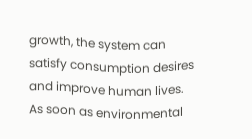growth, the system can satisfy consumption desires and improve human lives. As soon as environmental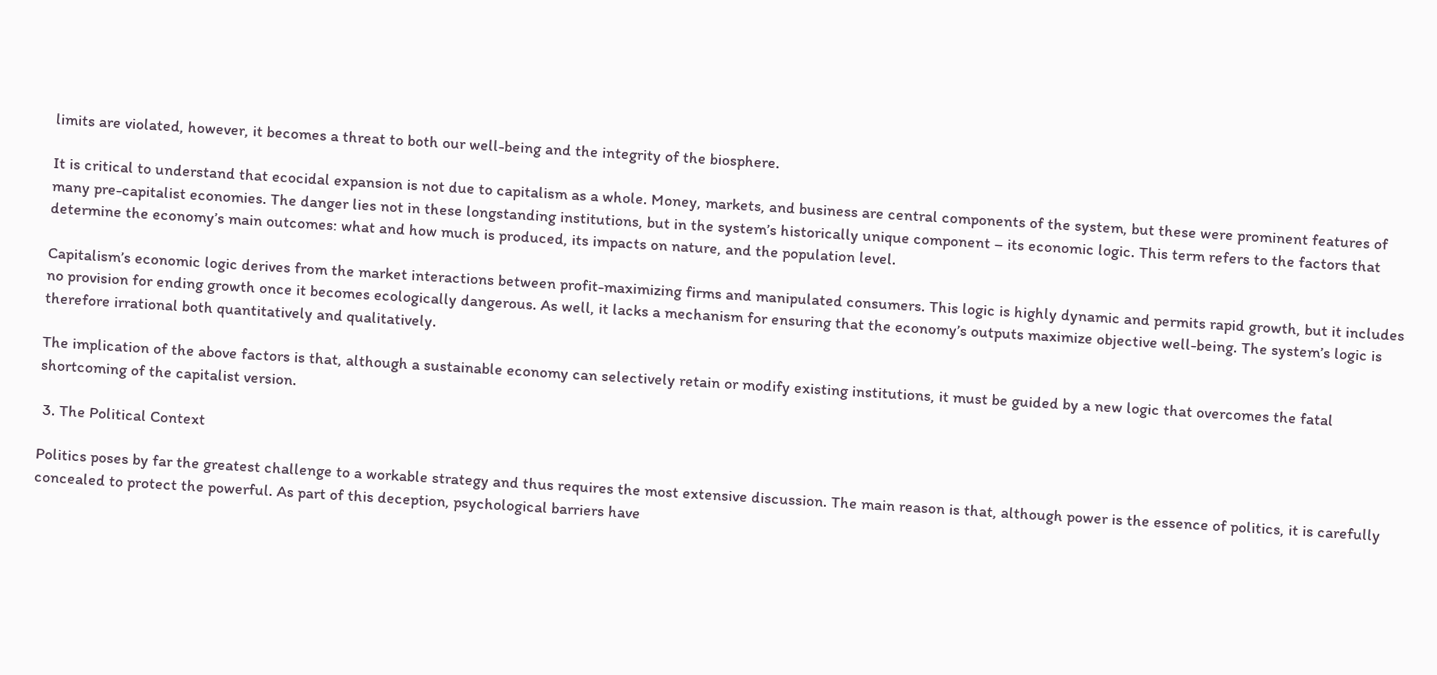limits are violated, however, it becomes a threat to both our well-being and the integrity of the biosphere.

It is critical to understand that ecocidal expansion is not due to capitalism as a whole. Money, markets, and business are central components of the system, but these were prominent features of many pre-capitalist economies. The danger lies not in these longstanding institutions, but in the system’s historically unique component – its economic logic. This term refers to the factors that determine the economy’s main outcomes: what and how much is produced, its impacts on nature, and the population level.

Capitalism’s economic logic derives from the market interactions between profit-maximizing firms and manipulated consumers. This logic is highly dynamic and permits rapid growth, but it includes no provision for ending growth once it becomes ecologically dangerous. As well, it lacks a mechanism for ensuring that the economy’s outputs maximize objective well-being. The system’s logic is therefore irrational both quantitatively and qualitatively.

The implication of the above factors is that, although a sustainable economy can selectively retain or modify existing institutions, it must be guided by a new logic that overcomes the fatal shortcoming of the capitalist version.

 3. The Political Context

Politics poses by far the greatest challenge to a workable strategy and thus requires the most extensive discussion. The main reason is that, although power is the essence of politics, it is carefully concealed to protect the powerful. As part of this deception, psychological barriers have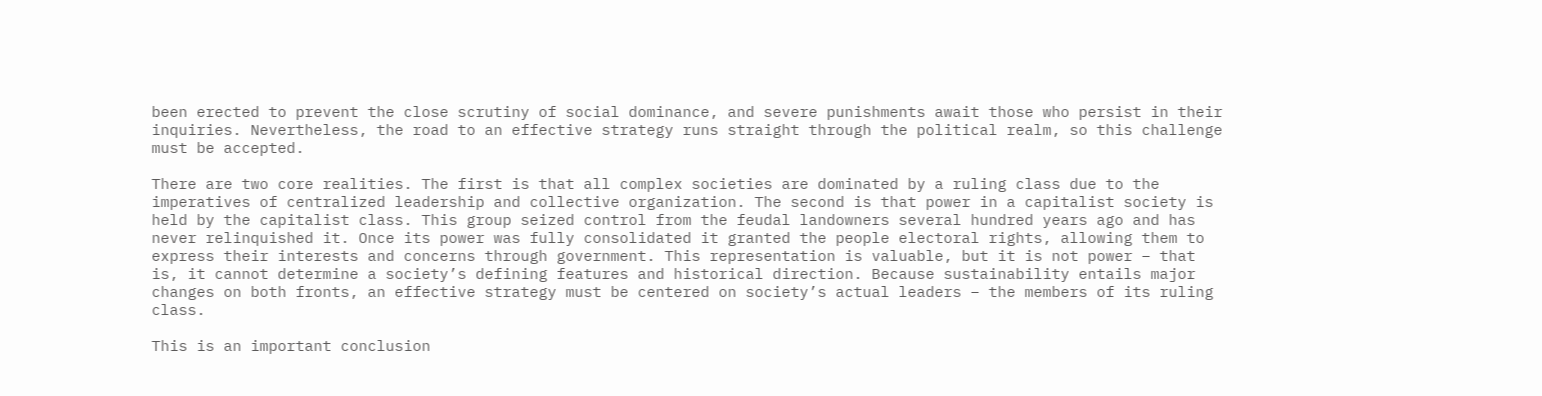been erected to prevent the close scrutiny of social dominance, and severe punishments await those who persist in their inquiries. Nevertheless, the road to an effective strategy runs straight through the political realm, so this challenge must be accepted.

There are two core realities. The first is that all complex societies are dominated by a ruling class due to the imperatives of centralized leadership and collective organization. The second is that power in a capitalist society is held by the capitalist class. This group seized control from the feudal landowners several hundred years ago and has never relinquished it. Once its power was fully consolidated it granted the people electoral rights, allowing them to express their interests and concerns through government. This representation is valuable, but it is not power – that is, it cannot determine a society’s defining features and historical direction. Because sustainability entails major changes on both fronts, an effective strategy must be centered on society’s actual leaders – the members of its ruling class.

This is an important conclusion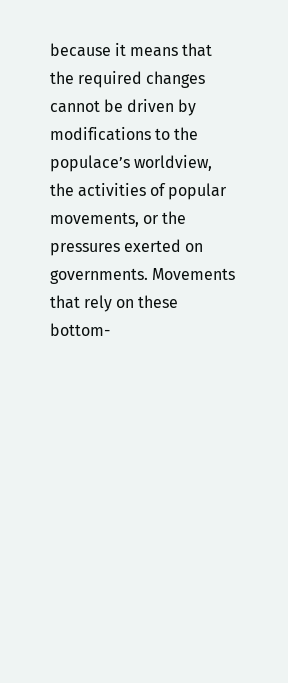because it means that the required changes cannot be driven by modifications to the populace’s worldview, the activities of popular movements, or the pressures exerted on governments. Movements that rely on these bottom-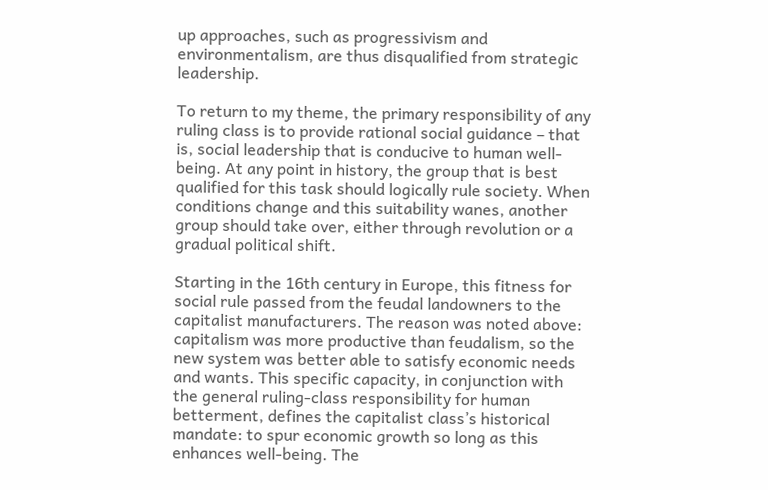up approaches, such as progressivism and environmentalism, are thus disqualified from strategic leadership.

To return to my theme, the primary responsibility of any ruling class is to provide rational social guidance – that is, social leadership that is conducive to human well-being. At any point in history, the group that is best qualified for this task should logically rule society. When conditions change and this suitability wanes, another group should take over, either through revolution or a gradual political shift.

Starting in the 16th century in Europe, this fitness for social rule passed from the feudal landowners to the capitalist manufacturers. The reason was noted above: capitalism was more productive than feudalism, so the new system was better able to satisfy economic needs and wants. This specific capacity, in conjunction with the general ruling-class responsibility for human betterment, defines the capitalist class’s historical mandate: to spur economic growth so long as this enhances well-being. The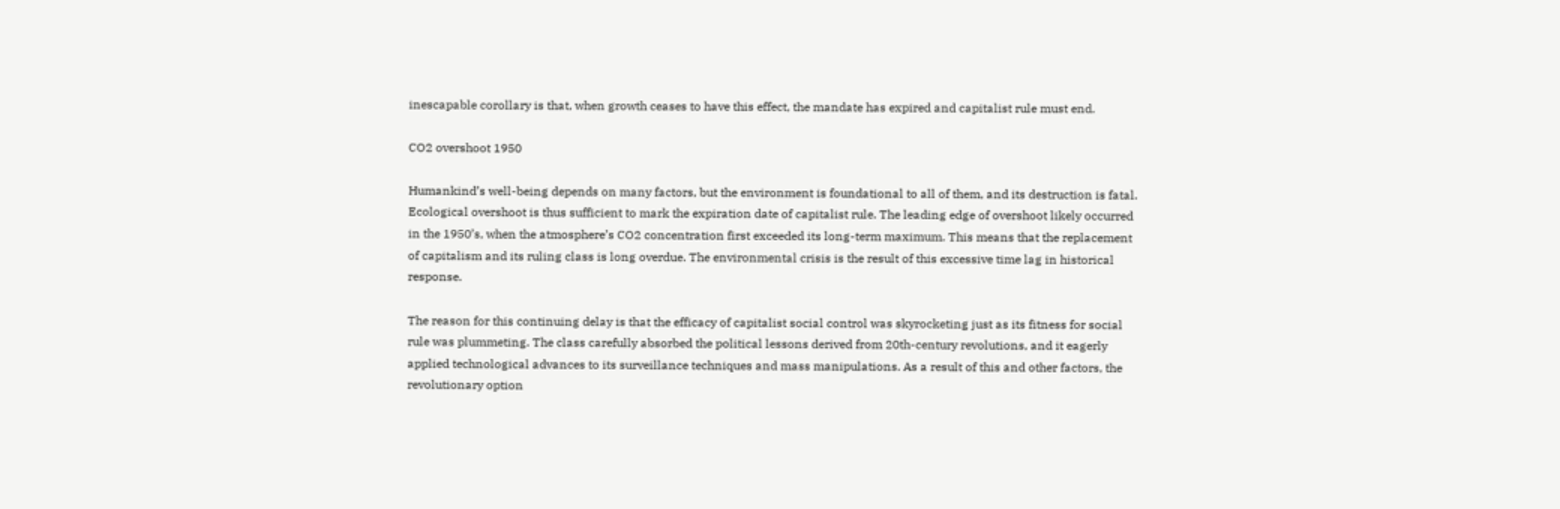inescapable corollary is that, when growth ceases to have this effect, the mandate has expired and capitalist rule must end.

CO2 overshoot 1950

Humankind’s well-being depends on many factors, but the environment is foundational to all of them, and its destruction is fatal. Ecological overshoot is thus sufficient to mark the expiration date of capitalist rule. The leading edge of overshoot likely occurred in the 1950’s, when the atmosphere’s CO2 concentration first exceeded its long-term maximum. This means that the replacement of capitalism and its ruling class is long overdue. The environmental crisis is the result of this excessive time lag in historical response.

The reason for this continuing delay is that the efficacy of capitalist social control was skyrocketing just as its fitness for social rule was plummeting. The class carefully absorbed the political lessons derived from 20th-century revolutions, and it eagerly applied technological advances to its surveillance techniques and mass manipulations. As a result of this and other factors, the revolutionary option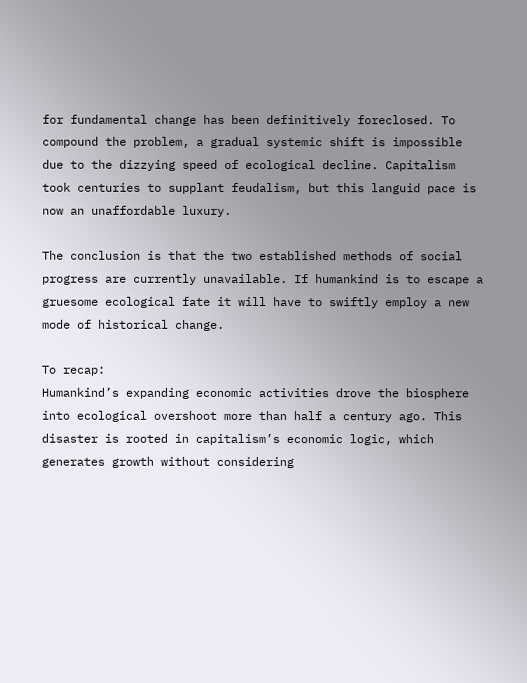for fundamental change has been definitively foreclosed. To compound the problem, a gradual systemic shift is impossible due to the dizzying speed of ecological decline. Capitalism took centuries to supplant feudalism, but this languid pace is now an unaffordable luxury.

The conclusion is that the two established methods of social progress are currently unavailable. If humankind is to escape a gruesome ecological fate it will have to swiftly employ a new mode of historical change.

To recap:
Humankind’s expanding economic activities drove the biosphere into ecological overshoot more than half a century ago. This disaster is rooted in capitalism’s economic logic, which generates growth without considering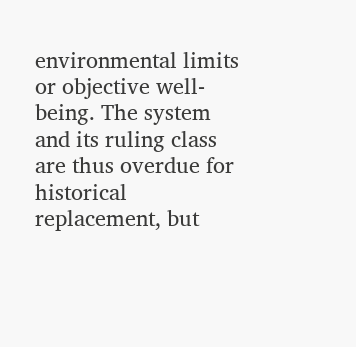environmental limits or objective well-being. The system and its ruling class are thus overdue for historical replacement, but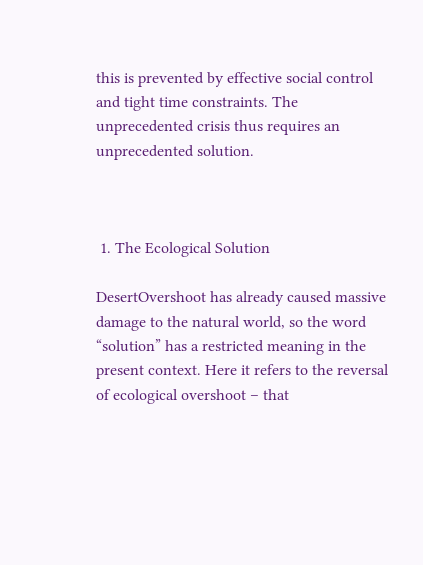this is prevented by effective social control and tight time constraints. The unprecedented crisis thus requires an unprecedented solution.



 1. The Ecological Solution

DesertOvershoot has already caused massive damage to the natural world, so the word “solution” has a restricted meaning in the present context. Here it refers to the reversal of ecological overshoot – that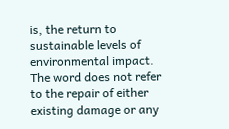is, the return to sustainable levels of environmental impact. The word does not refer to the repair of either existing damage or any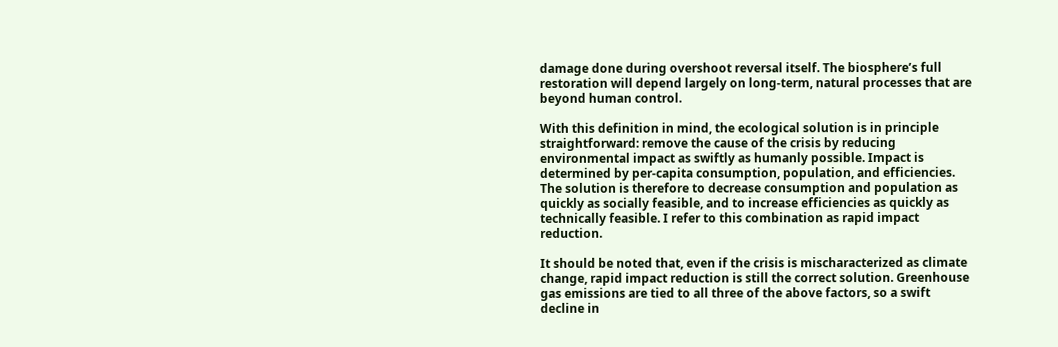damage done during overshoot reversal itself. The biosphere’s full restoration will depend largely on long-term, natural processes that are beyond human control.

With this definition in mind, the ecological solution is in principle straightforward: remove the cause of the crisis by reducing environmental impact as swiftly as humanly possible. Impact is determined by per-capita consumption, population, and efficiencies. The solution is therefore to decrease consumption and population as quickly as socially feasible, and to increase efficiencies as quickly as technically feasible. I refer to this combination as rapid impact reduction.

It should be noted that, even if the crisis is mischaracterized as climate change, rapid impact reduction is still the correct solution. Greenhouse gas emissions are tied to all three of the above factors, so a swift decline in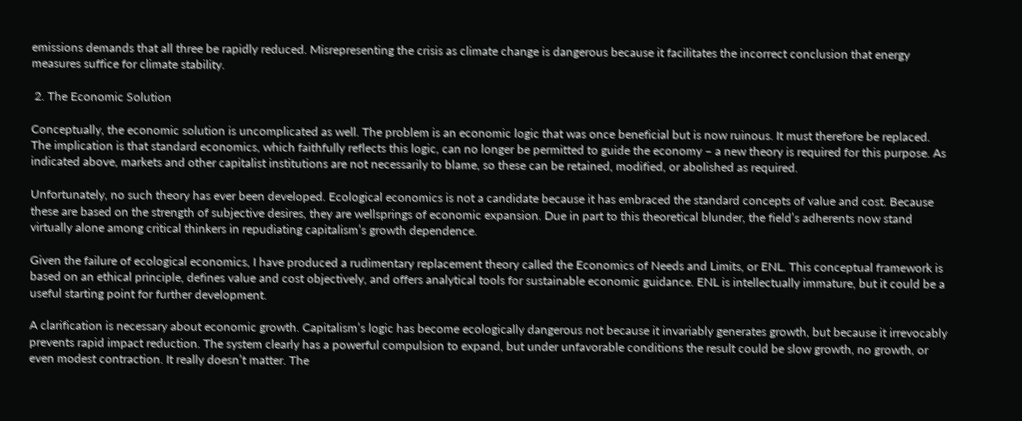emissions demands that all three be rapidly reduced. Misrepresenting the crisis as climate change is dangerous because it facilitates the incorrect conclusion that energy measures suffice for climate stability.

 2. The Economic Solution

Conceptually, the economic solution is uncomplicated as well. The problem is an economic logic that was once beneficial but is now ruinous. It must therefore be replaced. The implication is that standard economics, which faithfully reflects this logic, can no longer be permitted to guide the economy – a new theory is required for this purpose. As indicated above, markets and other capitalist institutions are not necessarily to blame, so these can be retained, modified, or abolished as required.

Unfortunately, no such theory has ever been developed. Ecological economics is not a candidate because it has embraced the standard concepts of value and cost. Because these are based on the strength of subjective desires, they are wellsprings of economic expansion. Due in part to this theoretical blunder, the field’s adherents now stand virtually alone among critical thinkers in repudiating capitalism’s growth dependence.

Given the failure of ecological economics, I have produced a rudimentary replacement theory called the Economics of Needs and Limits, or ENL. This conceptual framework is based on an ethical principle, defines value and cost objectively, and offers analytical tools for sustainable economic guidance. ENL is intellectually immature, but it could be a useful starting point for further development.

A clarification is necessary about economic growth. Capitalism’s logic has become ecologically dangerous not because it invariably generates growth, but because it irrevocably prevents rapid impact reduction. The system clearly has a powerful compulsion to expand, but under unfavorable conditions the result could be slow growth, no growth, or even modest contraction. It really doesn’t matter. The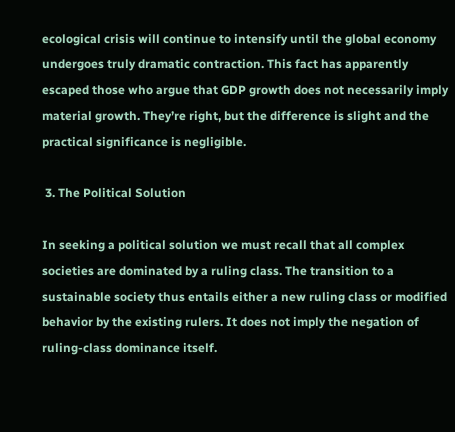ecological crisis will continue to intensify until the global economy undergoes truly dramatic contraction. This fact has apparently escaped those who argue that GDP growth does not necessarily imply material growth. They’re right, but the difference is slight and the practical significance is negligible.

 3. The Political Solution

In seeking a political solution we must recall that all complex societies are dominated by a ruling class. The transition to a sustainable society thus entails either a new ruling class or modified behavior by the existing rulers. It does not imply the negation of ruling-class dominance itself.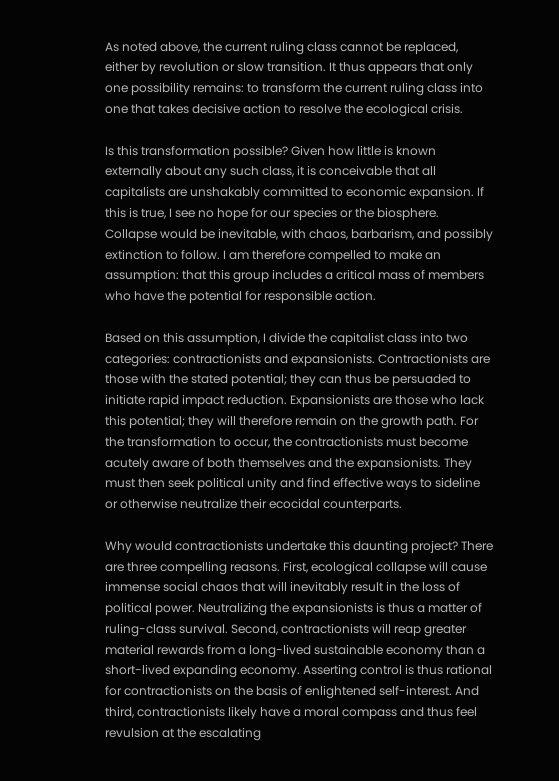As noted above, the current ruling class cannot be replaced, either by revolution or slow transition. It thus appears that only one possibility remains: to transform the current ruling class into one that takes decisive action to resolve the ecological crisis.

Is this transformation possible? Given how little is known externally about any such class, it is conceivable that all capitalists are unshakably committed to economic expansion. If this is true, I see no hope for our species or the biosphere. Collapse would be inevitable, with chaos, barbarism, and possibly extinction to follow. I am therefore compelled to make an assumption: that this group includes a critical mass of members who have the potential for responsible action.

Based on this assumption, I divide the capitalist class into two categories: contractionists and expansionists. Contractionists are those with the stated potential; they can thus be persuaded to initiate rapid impact reduction. Expansionists are those who lack this potential; they will therefore remain on the growth path. For the transformation to occur, the contractionists must become acutely aware of both themselves and the expansionists. They must then seek political unity and find effective ways to sideline or otherwise neutralize their ecocidal counterparts.

Why would contractionists undertake this daunting project? There are three compelling reasons. First, ecological collapse will cause immense social chaos that will inevitably result in the loss of political power. Neutralizing the expansionists is thus a matter of ruling-class survival. Second, contractionists will reap greater material rewards from a long-lived sustainable economy than a short-lived expanding economy. Asserting control is thus rational for contractionists on the basis of enlightened self-interest. And third, contractionists likely have a moral compass and thus feel revulsion at the escalating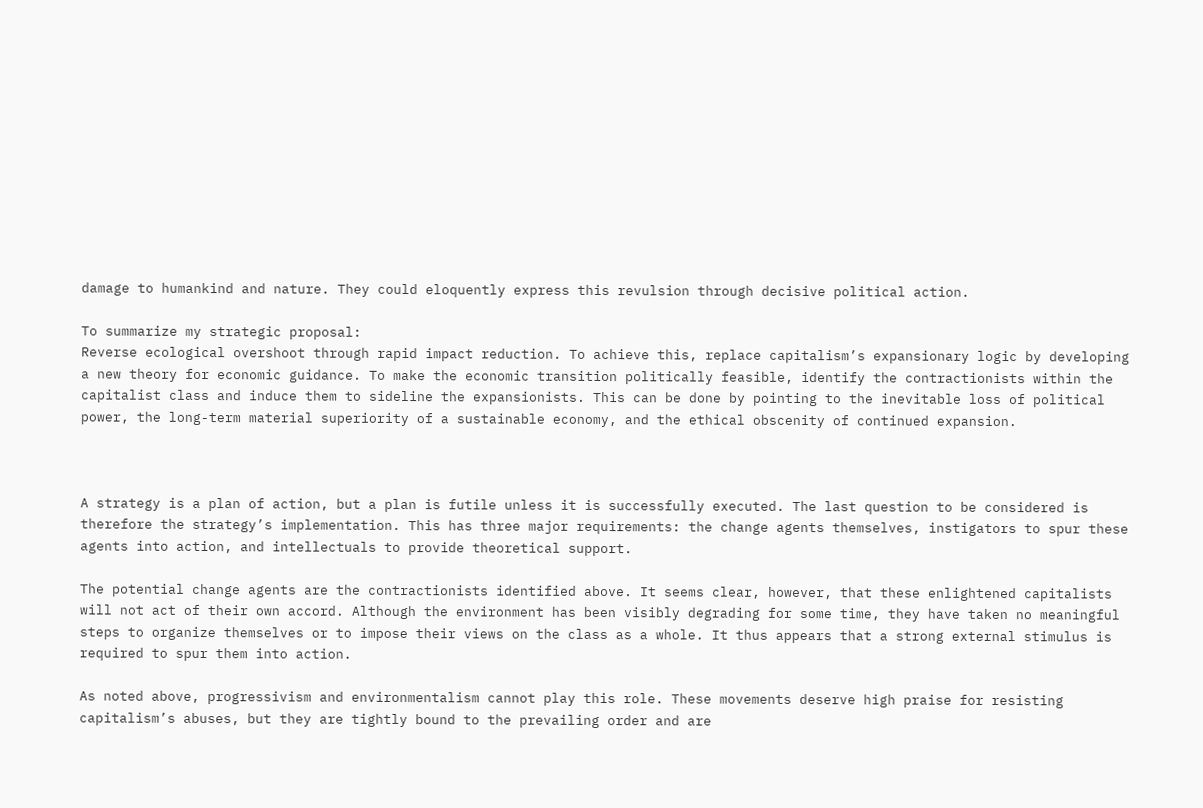damage to humankind and nature. They could eloquently express this revulsion through decisive political action.

To summarize my strategic proposal:
Reverse ecological overshoot through rapid impact reduction. To achieve this, replace capitalism’s expansionary logic by developing a new theory for economic guidance. To make the economic transition politically feasible, identify the contractionists within the capitalist class and induce them to sideline the expansionists. This can be done by pointing to the inevitable loss of political power, the long-term material superiority of a sustainable economy, and the ethical obscenity of continued expansion.



A strategy is a plan of action, but a plan is futile unless it is successfully executed. The last question to be considered is therefore the strategy’s implementation. This has three major requirements: the change agents themselves, instigators to spur these agents into action, and intellectuals to provide theoretical support.

The potential change agents are the contractionists identified above. It seems clear, however, that these enlightened capitalists will not act of their own accord. Although the environment has been visibly degrading for some time, they have taken no meaningful steps to organize themselves or to impose their views on the class as a whole. It thus appears that a strong external stimulus is required to spur them into action.

As noted above, progressivism and environmentalism cannot play this role. These movements deserve high praise for resisting capitalism’s abuses, but they are tightly bound to the prevailing order and are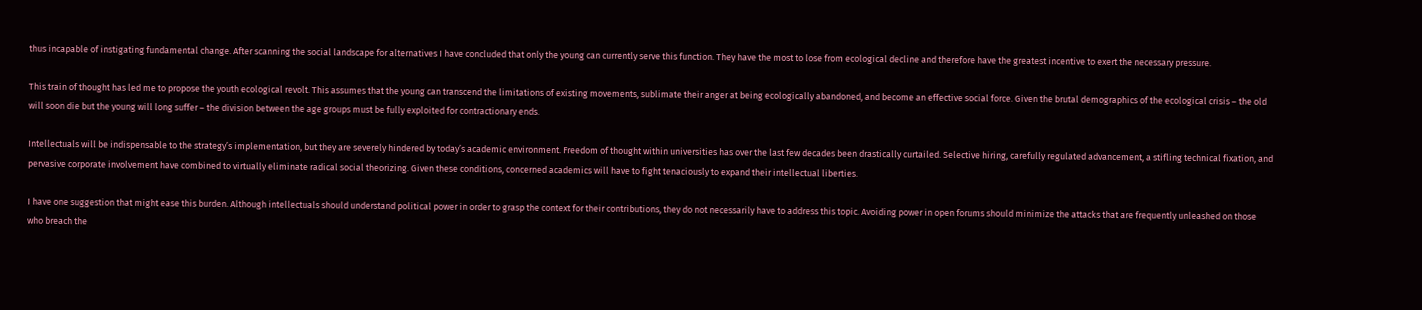thus incapable of instigating fundamental change. After scanning the social landscape for alternatives I have concluded that only the young can currently serve this function. They have the most to lose from ecological decline and therefore have the greatest incentive to exert the necessary pressure.

This train of thought has led me to propose the youth ecological revolt. This assumes that the young can transcend the limitations of existing movements, sublimate their anger at being ecologically abandoned, and become an effective social force. Given the brutal demographics of the ecological crisis – the old will soon die but the young will long suffer – the division between the age groups must be fully exploited for contractionary ends.

Intellectuals will be indispensable to the strategy’s implementation, but they are severely hindered by today’s academic environment. Freedom of thought within universities has over the last few decades been drastically curtailed. Selective hiring, carefully regulated advancement, a stifling technical fixation, and pervasive corporate involvement have combined to virtually eliminate radical social theorizing. Given these conditions, concerned academics will have to fight tenaciously to expand their intellectual liberties.

I have one suggestion that might ease this burden. Although intellectuals should understand political power in order to grasp the context for their contributions, they do not necessarily have to address this topic. Avoiding power in open forums should minimize the attacks that are frequently unleashed on those who breach the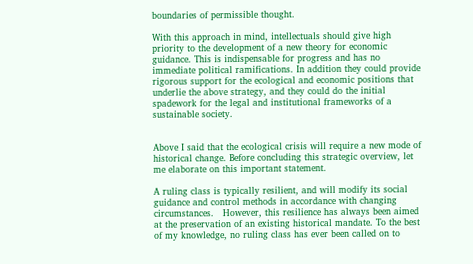boundaries of permissible thought.

With this approach in mind, intellectuals should give high priority to the development of a new theory for economic guidance. This is indispensable for progress and has no immediate political ramifications. In addition they could provide rigorous support for the ecological and economic positions that underlie the above strategy, and they could do the initial spadework for the legal and institutional frameworks of a sustainable society.


Above I said that the ecological crisis will require a new mode of historical change. Before concluding this strategic overview, let me elaborate on this important statement.

A ruling class is typically resilient, and will modify its social guidance and control methods in accordance with changing circumstances.   However, this resilience has always been aimed at the preservation of an existing historical mandate. To the best of my knowledge, no ruling class has ever been called on to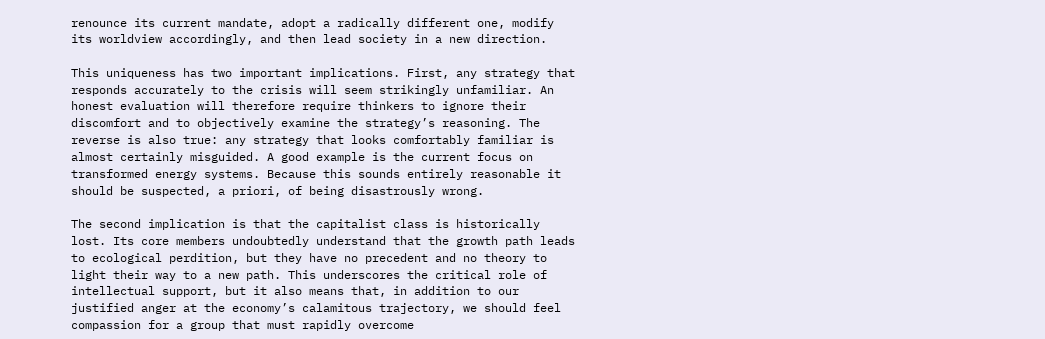renounce its current mandate, adopt a radically different one, modify its worldview accordingly, and then lead society in a new direction.

This uniqueness has two important implications. First, any strategy that responds accurately to the crisis will seem strikingly unfamiliar. An honest evaluation will therefore require thinkers to ignore their discomfort and to objectively examine the strategy’s reasoning. The reverse is also true: any strategy that looks comfortably familiar is almost certainly misguided. A good example is the current focus on transformed energy systems. Because this sounds entirely reasonable it should be suspected, a priori, of being disastrously wrong.

The second implication is that the capitalist class is historically lost. Its core members undoubtedly understand that the growth path leads to ecological perdition, but they have no precedent and no theory to light their way to a new path. This underscores the critical role of intellectual support, but it also means that, in addition to our justified anger at the economy’s calamitous trajectory, we should feel compassion for a group that must rapidly overcome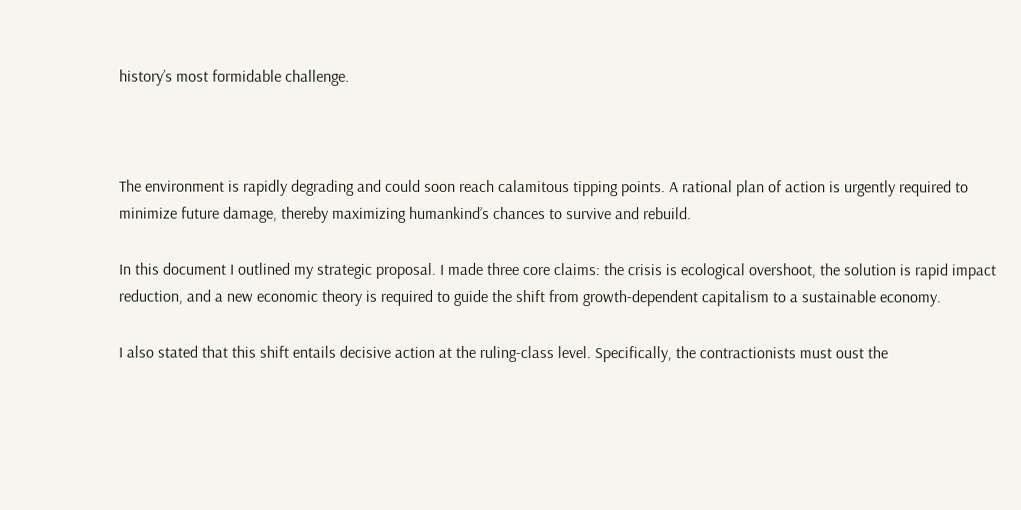history’s most formidable challenge.



The environment is rapidly degrading and could soon reach calamitous tipping points. A rational plan of action is urgently required to minimize future damage, thereby maximizing humankind’s chances to survive and rebuild.

In this document I outlined my strategic proposal. I made three core claims: the crisis is ecological overshoot, the solution is rapid impact reduction, and a new economic theory is required to guide the shift from growth-dependent capitalism to a sustainable economy.

I also stated that this shift entails decisive action at the ruling-class level. Specifically, the contractionists must oust the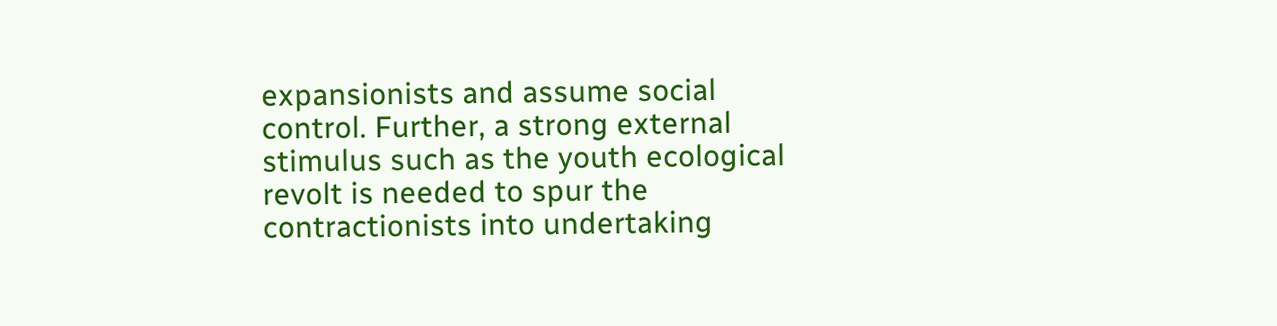expansionists and assume social control. Further, a strong external stimulus such as the youth ecological revolt is needed to spur the contractionists into undertaking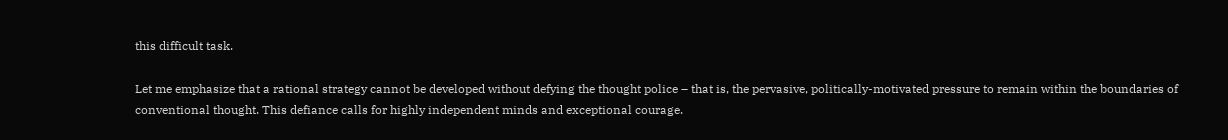this difficult task.

Let me emphasize that a rational strategy cannot be developed without defying the thought police – that is, the pervasive, politically-motivated pressure to remain within the boundaries of conventional thought. This defiance calls for highly independent minds and exceptional courage.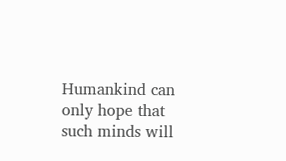Humankind can only hope that such minds will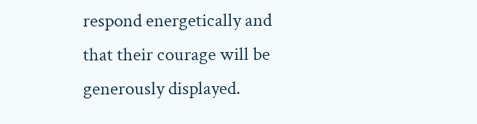respond energetically and that their courage will be generously displayed.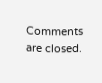Comments are closed.